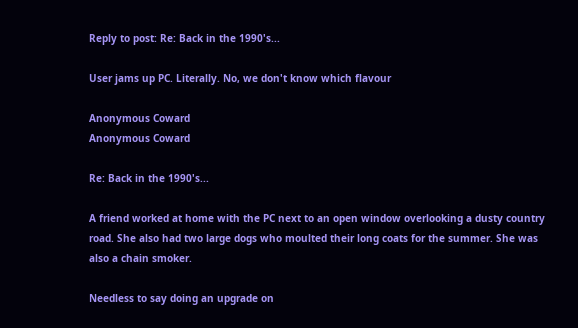Reply to post: Re: Back in the 1990's...

User jams up PC. Literally. No, we don't know which flavour

Anonymous Coward
Anonymous Coward

Re: Back in the 1990's...

A friend worked at home with the PC next to an open window overlooking a dusty country road. She also had two large dogs who moulted their long coats for the summer. She was also a chain smoker.

Needless to say doing an upgrade on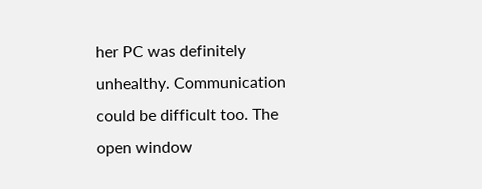her PC was definitely unhealthy. Communication could be difficult too. The open window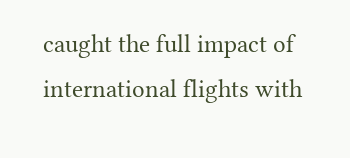caught the full impact of international flights with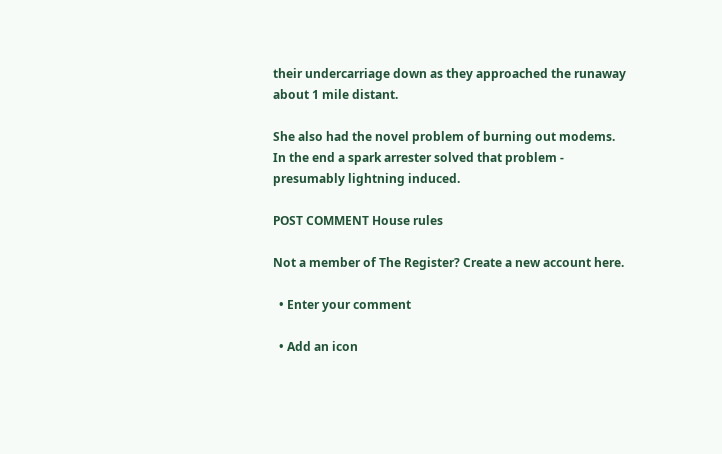their undercarriage down as they approached the runaway about 1 mile distant.

She also had the novel problem of burning out modems. In the end a spark arrester solved that problem - presumably lightning induced.

POST COMMENT House rules

Not a member of The Register? Create a new account here.

  • Enter your comment

  • Add an icon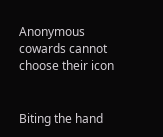Anonymous cowards cannot choose their icon


Biting the hand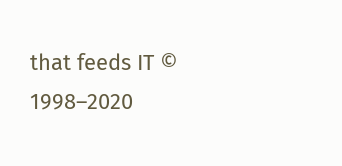that feeds IT © 1998–2020